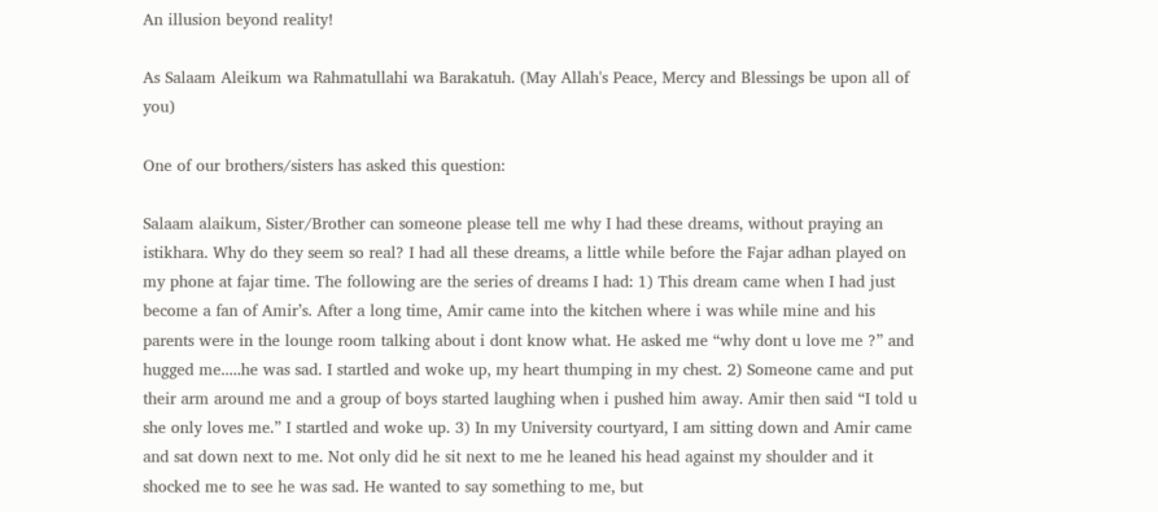An illusion beyond reality!

As Salaam Aleikum wa Rahmatullahi wa Barakatuh. (May Allah's Peace, Mercy and Blessings be upon all of you)

One of our brothers/sisters has asked this question:

Salaam alaikum, Sister/Brother can someone please tell me why I had these dreams, without praying an istikhara. Why do they seem so real? I had all these dreams, a little while before the Fajar adhan played on my phone at fajar time. The following are the series of dreams I had: 1) This dream came when I had just become a fan of Amir’s. After a long time, Amir came into the kitchen where i was while mine and his parents were in the lounge room talking about i dont know what. He asked me “why dont u love me ?” and hugged me.....he was sad. I startled and woke up, my heart thumping in my chest. 2) Someone came and put their arm around me and a group of boys started laughing when i pushed him away. Amir then said “I told u she only loves me.” I startled and woke up. 3) In my University courtyard, I am sitting down and Amir came and sat down next to me. Not only did he sit next to me he leaned his head against my shoulder and it shocked me to see he was sad. He wanted to say something to me, but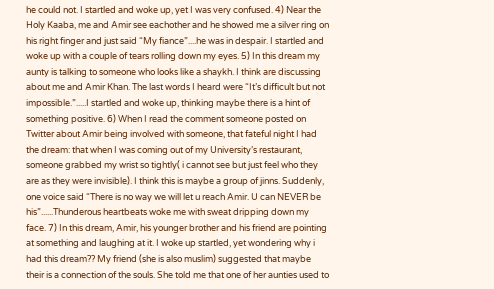he could not. I startled and woke up, yet I was very confused. 4) Near the Holy Kaaba, me and Amir see eachother and he showed me a silver ring on his right finger and just said “My fiance”....he was in despair. I startled and woke up with a couple of tears rolling down my eyes. 5) In this dream my aunty is talking to someone who looks like a shaykh. I think are discussing about me and Amir Khan. The last words I heard were “It’s difficult but not impossible.”.....I startled and woke up, thinking maybe there is a hint of something positive. 6) When I read the comment someone posted on Twitter about Amir being involved with someone, that fateful night I had the dream: that when I was coming out of my University’s restaurant, someone grabbed my wrist so tightly( i cannot see but just feel who they are as they were invisible). I think this is maybe a group of jinns. Suddenly, one voice said “There is no way we will let u reach Amir. U can NEVER be his”......Thunderous heartbeats woke me with sweat dripping down my face. 7) In this dream, Amir, his younger brother and his friend are pointing at something and laughing at it. I woke up startled, yet wondering why i had this dream?? My friend (she is also muslim) suggested that maybe their is a connection of the souls. She told me that one of her aunties used to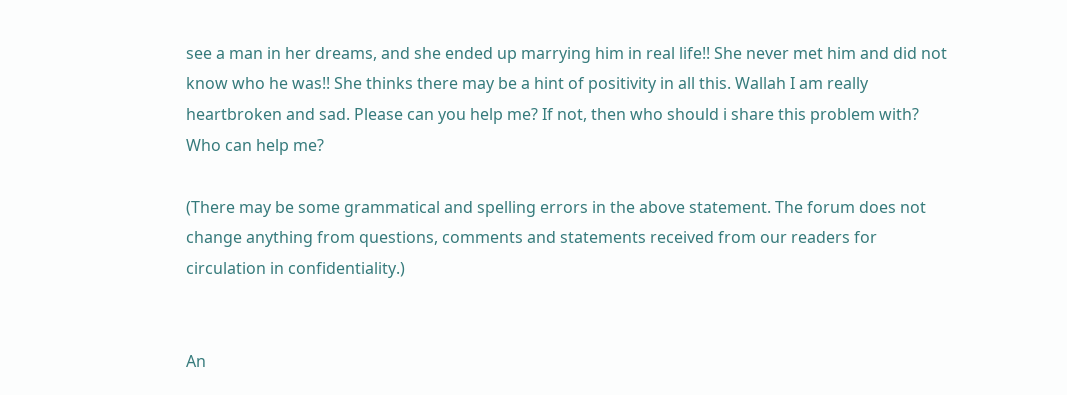see a man in her dreams, and she ended up marrying him in real life!! She never met him and did not know who he was!! She thinks there may be a hint of positivity in all this. Wallah I am really heartbroken and sad. Please can you help me? If not, then who should i share this problem with? Who can help me?

(There may be some grammatical and spelling errors in the above statement. The forum does not change anything from questions, comments and statements received from our readers for circulation in confidentiality.)


An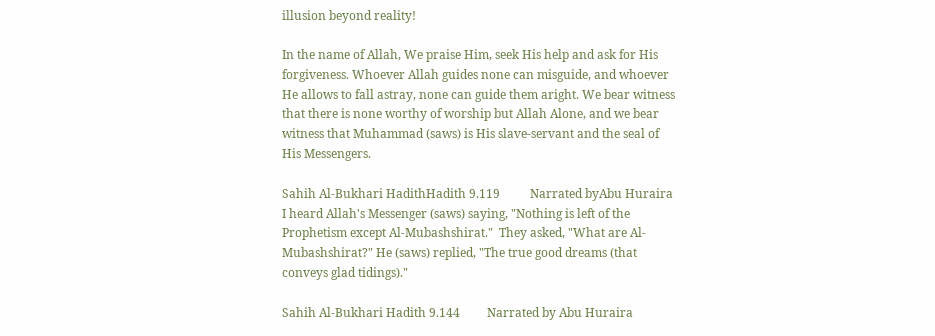illusion beyond reality!

In the name of Allah, We praise Him, seek His help and ask for His forgiveness. Whoever Allah guides none can misguide, and whoever He allows to fall astray, none can guide them aright. We bear witness that there is none worthy of worship but Allah Alone, and we bear witness that Muhammad (saws) is His slave-servant and the seal of His Messengers.

Sahih Al-Bukhari HadithHadith 9.119          Narrated byAbu Huraira I heard Allah's Messenger (saws) saying, "Nothing is left of the Prophetism except Al-Mubashshirat."  They asked, "What are Al-Mubashshirat?" He (saws) replied, "The true good dreams (that conveys glad tidings)."

Sahih Al-Bukhari Hadith 9.144         Narrated by Abu Huraira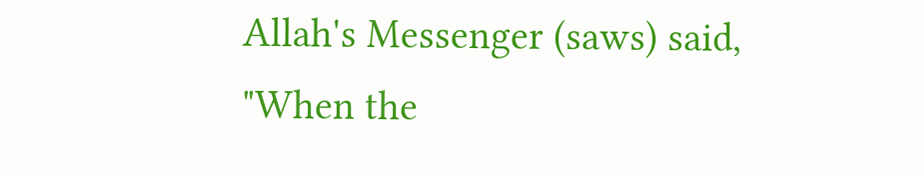Allah's Messenger (saws) said, "When the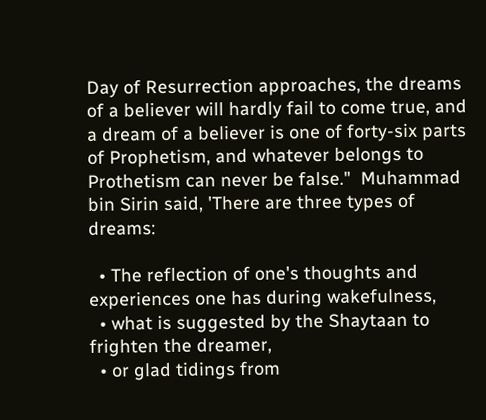Day of Resurrection approaches, the dreams of a believer will hardly fail to come true, and a dream of a believer is one of forty-six parts of Prophetism, and whatever belongs to Prothetism can never be false."  Muhammad bin Sirin said, 'There are three types of dreams:

  • The reflection of one's thoughts and experiences one has during wakefulness,
  • what is suggested by the Shaytaan to frighten the dreamer,
  • or glad tidings from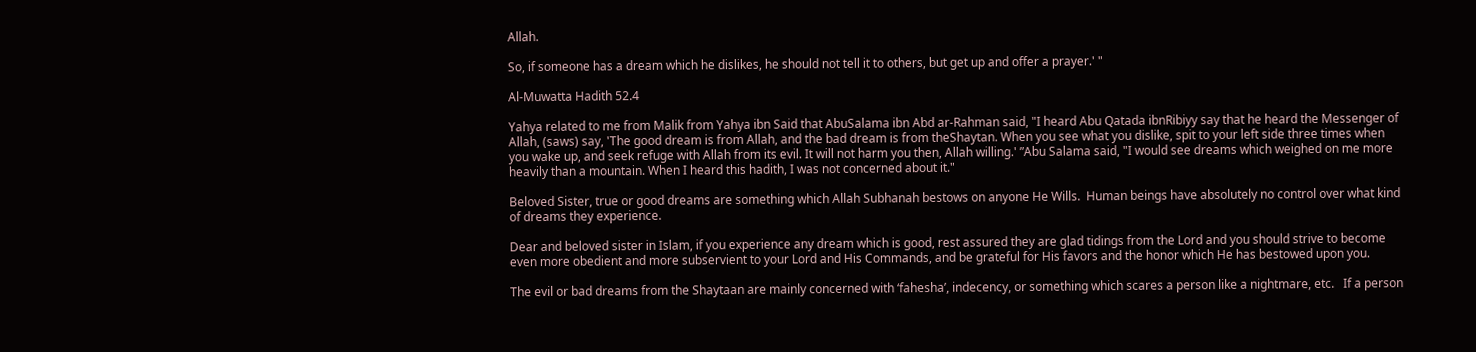Allah.

So, if someone has a dream which he dislikes, he should not tell it to others, but get up and offer a prayer.' "

Al-Muwatta Hadith 52.4

Yahya related to me from Malik from Yahya ibn Said that AbuSalama ibn Abd ar-Rahman said, "I heard Abu Qatada ibnRibiyy say that he heard the Messenger of Allah, (saws) say, 'The good dream is from Allah, and the bad dream is from theShaytan. When you see what you dislike, spit to your left side three times when you wake up, and seek refuge with Allah from its evil. It will not harm you then, Allah willing.' ”Abu Salama said, "I would see dreams which weighed on me more heavily than a mountain. When I heard this hadith, I was not concerned about it."

Beloved Sister, true or good dreams are something which Allah Subhanah bestows on anyone He Wills.  Human beings have absolutely no control over what kind of dreams they experience.

Dear and beloved sister in Islam, if you experience any dream which is good, rest assured they are glad tidings from the Lord and you should strive to become even more obedient and more subservient to your Lord and His Commands, and be grateful for His favors and the honor which He has bestowed upon you.

The evil or bad dreams from the Shaytaan are mainly concerned with ‘fahesha’, indecency, or something which scares a person like a nightmare, etc.   If a person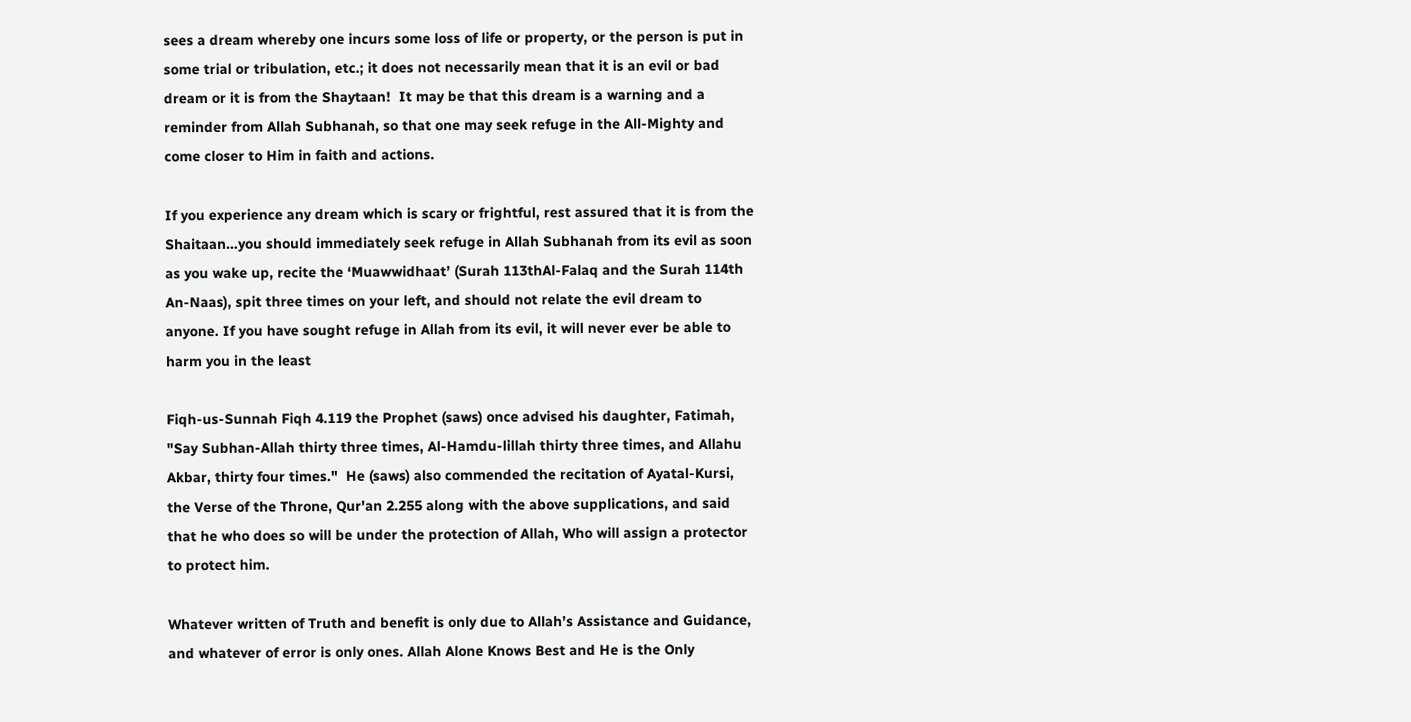sees a dream whereby one incurs some loss of life or property, or the person is put in some trial or tribulation, etc.; it does not necessarily mean that it is an evil or bad dream or it is from the Shaytaan!  It may be that this dream is a warning and a reminder from Allah Subhanah, so that one may seek refuge in the All-Mighty and come closer to Him in faith and actions.

If you experience any dream which is scary or frightful, rest assured that it is from the Shaitaan…you should immediately seek refuge in Allah Subhanah from its evil as soon as you wake up, recite the ‘Muawwidhaat’ (Surah 113thAl-Falaq and the Surah 114th An-Naas), spit three times on your left, and should not relate the evil dream to anyone. If you have sought refuge in Allah from its evil, it will never ever be able to harm you in the least

Fiqh-us-Sunnah Fiqh 4.119 the Prophet (saws) once advised his daughter, Fatimah, "Say Subhan-Allah thirty three times, Al-Hamdu-lillah thirty three times, and Allahu Akbar, thirty four times."  He (saws) also commended the recitation of Ayatal-Kursi, the Verse of the Throne, Qur'an 2.255 along with the above supplications, and said that he who does so will be under the protection of Allah, Who will assign a protector to protect him.

Whatever written of Truth and benefit is only due to Allah’s Assistance and Guidance, and whatever of error is only ones. Allah Alone Knows Best and He is the Only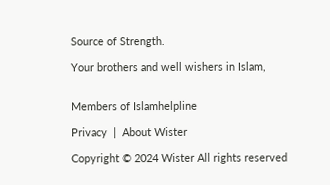Source of Strength.

Your brothers and well wishers in Islam,


Members of Islamhelpline

Privacy  |  About Wister

Copyright © 2024 Wister All rights reserved